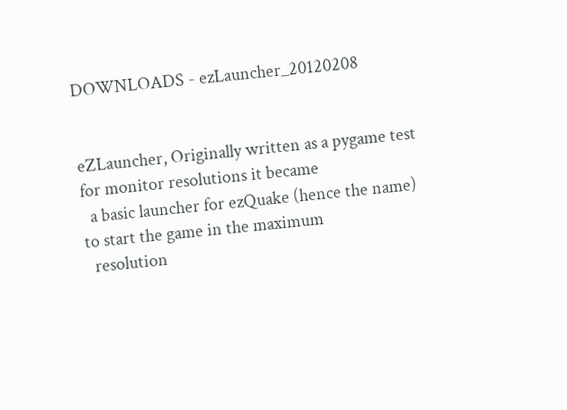DOWNLOADS - ezLauncher_20120208


eZLauncher, Originally written as a pygame test for monitor resolutions it became
  a basic launcher for ezQuake (hence the name) to start the game in the maximum
  resolution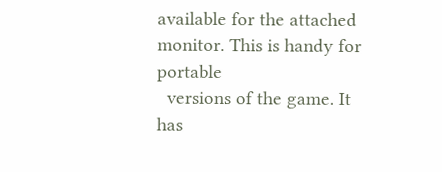available for the attached monitor. This is handy for portable
  versions of the game. It has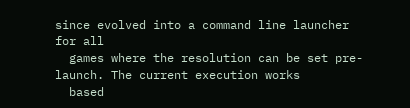since evolved into a command line launcher for all
  games where the resolution can be set pre-launch. The current execution works
  based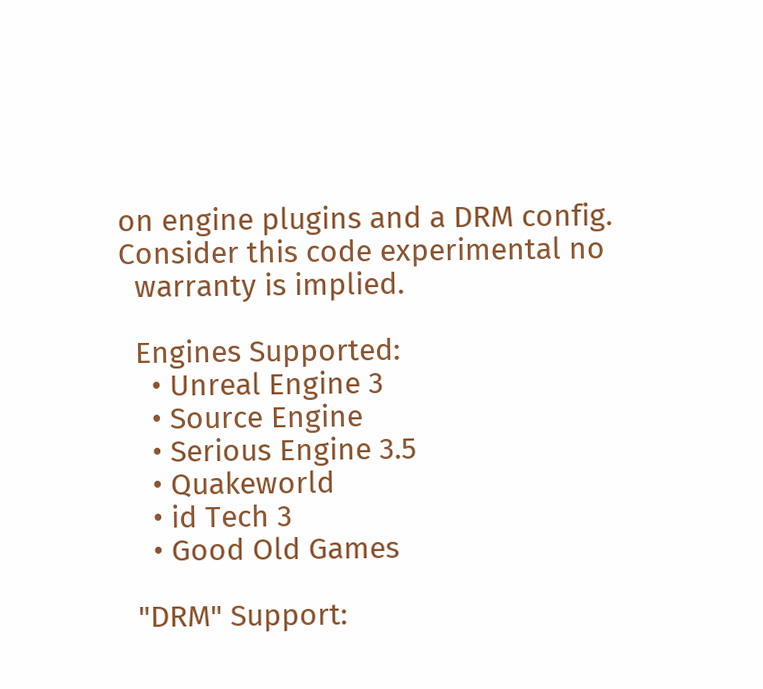on engine plugins and a DRM config. Consider this code experimental no
  warranty is implied.

  Engines Supported:
    • Unreal Engine 3
    • Source Engine
    • Serious Engine 3.5
    • Quakeworld
    • id Tech 3
    • Good Old Games

  "DRM" Support: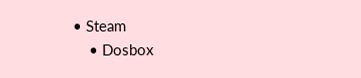• Steam
    • Dosbox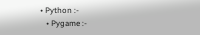• Python :-
   • Pygame :-